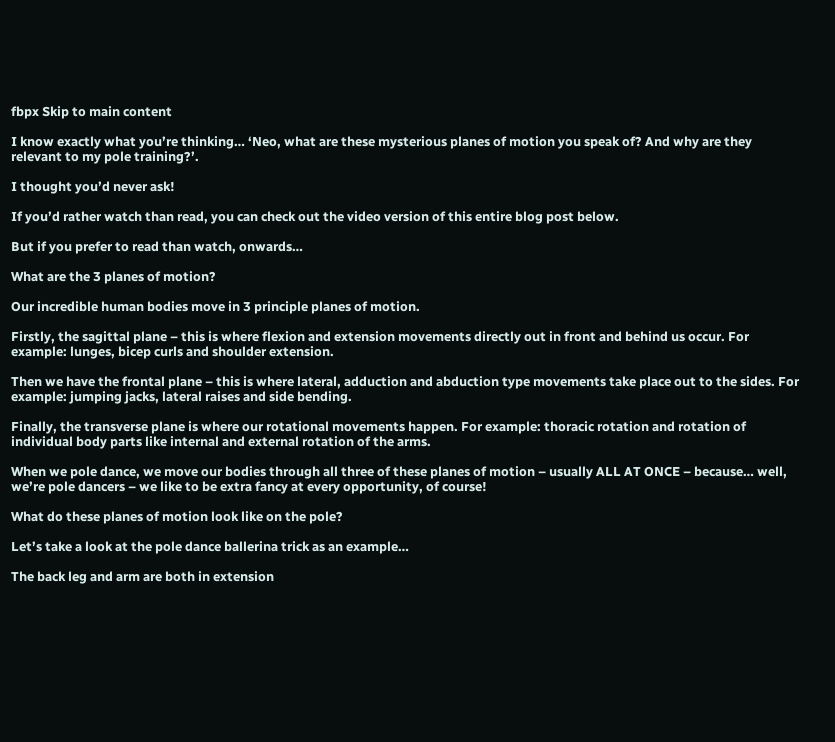fbpx Skip to main content

I know exactly what you’re thinking… ‘Neo, what are these mysterious planes of motion you speak of? And why are they relevant to my pole training?’.

I thought you’d never ask!

If you’d rather watch than read, you can check out the video version of this entire blog post below.

But if you prefer to read than watch, onwards…

What are the 3 planes of motion?

Our incredible human bodies move in 3 principle planes of motion.

Firstly, the sagittal plane – this is where flexion and extension movements directly out in front and behind us occur. For example: lunges, bicep curls and shoulder extension.

Then we have the frontal plane – this is where lateral, adduction and abduction type movements take place out to the sides. For example: jumping jacks, lateral raises and side bending.

Finally, the transverse plane is where our rotational movements happen. For example: thoracic rotation and rotation of individual body parts like internal and external rotation of the arms.

When we pole dance, we move our bodies through all three of these planes of motion – usually ALL AT ONCE – because… well, we’re pole dancers – we like to be extra fancy at every opportunity, of course!

What do these planes of motion look like on the pole?

Let’s take a look at the pole dance ballerina trick as an example…

The back leg and arm are both in extension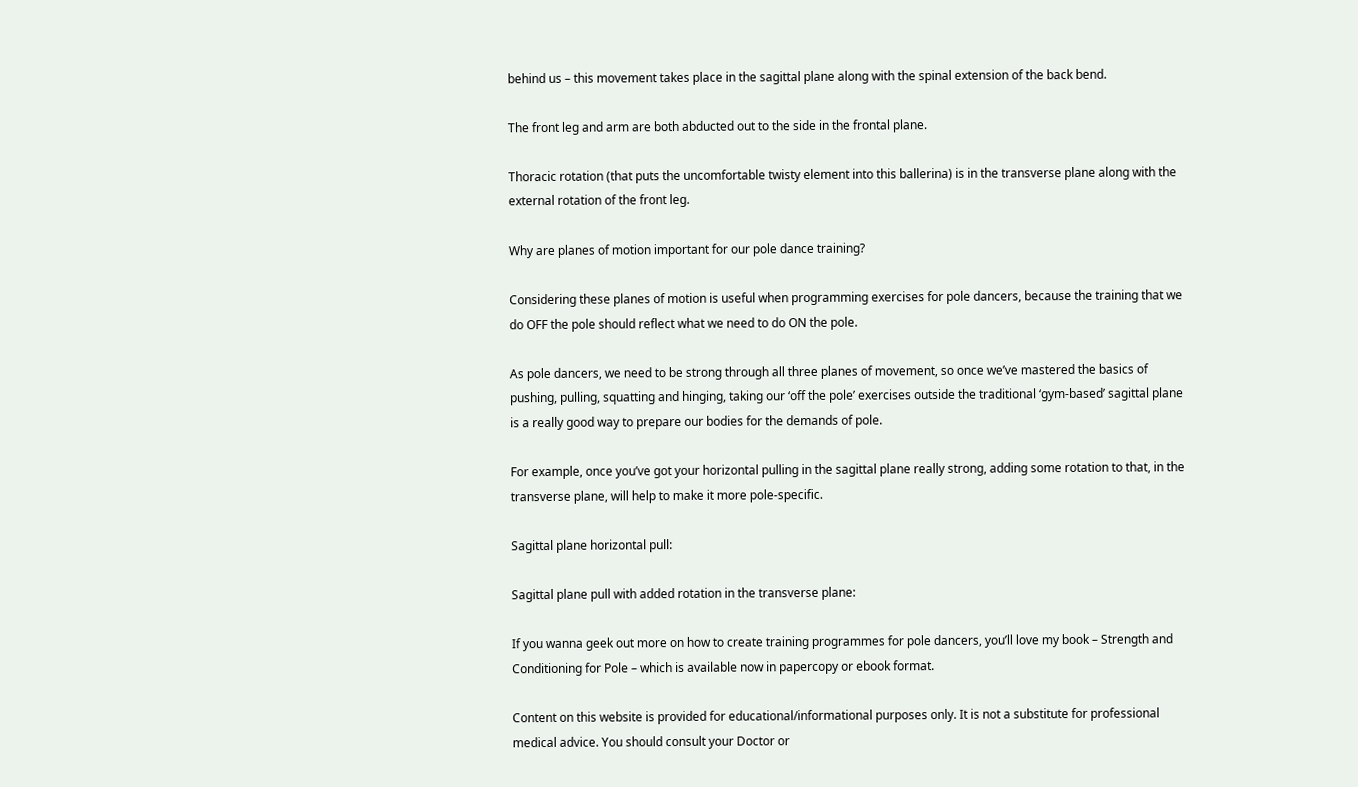behind us – this movement takes place in the sagittal plane along with the spinal extension of the back bend.

The front leg and arm are both abducted out to the side in the frontal plane.

Thoracic rotation (that puts the uncomfortable twisty element into this ballerina) is in the transverse plane along with the external rotation of the front leg.

Why are planes of motion important for our pole dance training?

Considering these planes of motion is useful when programming exercises for pole dancers, because the training that we do OFF the pole should reflect what we need to do ON the pole.

As pole dancers, we need to be strong through all three planes of movement, so once we’ve mastered the basics of pushing, pulling, squatting and hinging, taking our ‘off the pole’ exercises outside the traditional ‘gym-based’ sagittal plane is a really good way to prepare our bodies for the demands of pole.

For example, once you’ve got your horizontal pulling in the sagittal plane really strong, adding some rotation to that, in the transverse plane, will help to make it more pole-specific.

Sagittal plane horizontal pull:

Sagittal plane pull with added rotation in the transverse plane:

If you wanna geek out more on how to create training programmes for pole dancers, you’ll love my book – Strength and Conditioning for Pole – which is available now in papercopy or ebook format.

Content on this website is provided for educational/informational purposes only. It is not a substitute for professional medical advice. You should consult your Doctor or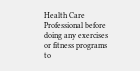Health Care Professional before doing any exercises or fitness programs to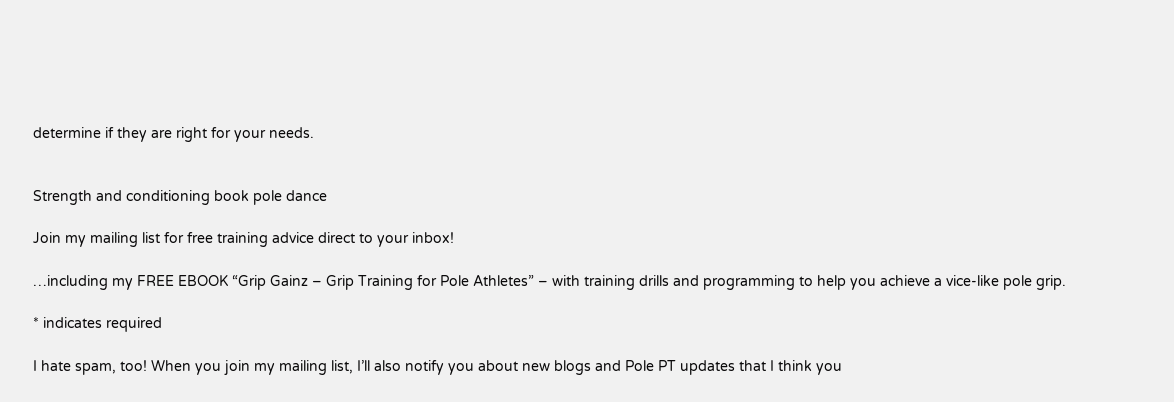determine if they are right for your needs.


Strength and conditioning book pole dance

Join my mailing list for free training advice direct to your inbox!

…including my FREE EBOOK “Grip Gainz – Grip Training for Pole Athletes” – with training drills and programming to help you achieve a vice-like pole grip.

* indicates required

I hate spam, too! When you join my mailing list, I’ll also notify you about new blogs and Pole PT updates that I think you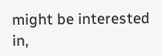might be interested in,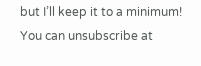but I’ll keep it to a minimum! You can unsubscribe at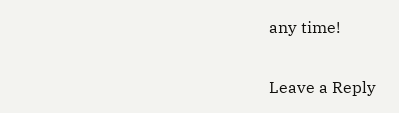any time!

Leave a Reply